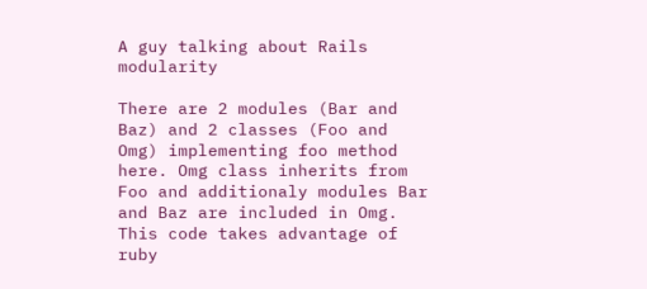A guy talking about Rails modularity

There are 2 modules (Bar and Baz) and 2 classes (Foo and Omg) implementing foo method here. Omg class inherits from Foo and additionaly modules Bar and Baz are included in Omg. This code takes advantage of ruby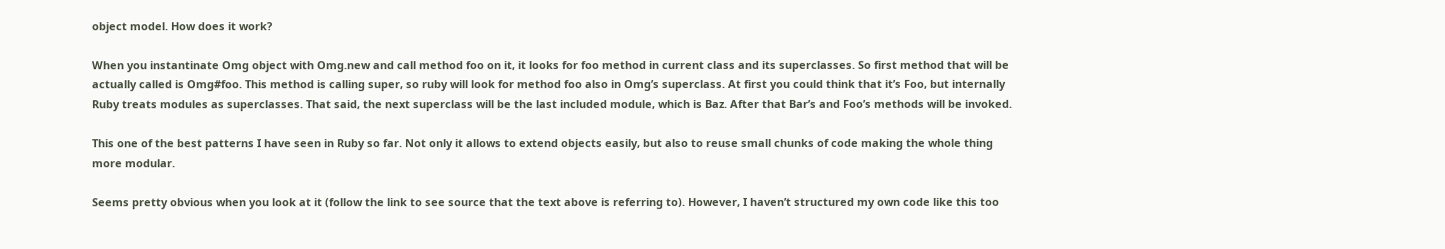object model. How does it work?

When you instantinate Omg object with Omg.new and call method foo on it, it looks for foo method in current class and its superclasses. So first method that will be actually called is Omg#foo. This method is calling super, so ruby will look for method foo also in Omg’s superclass. At first you could think that it’s Foo, but internally Ruby treats modules as superclasses. That said, the next superclass will be the last included module, which is Baz. After that Bar’s and Foo’s methods will be invoked.

This one of the best patterns I have seen in Ruby so far. Not only it allows to extend objects easily, but also to reuse small chunks of code making the whole thing more modular.

Seems pretty obvious when you look at it (follow the link to see source that the text above is referring to). However, I haven’t structured my own code like this too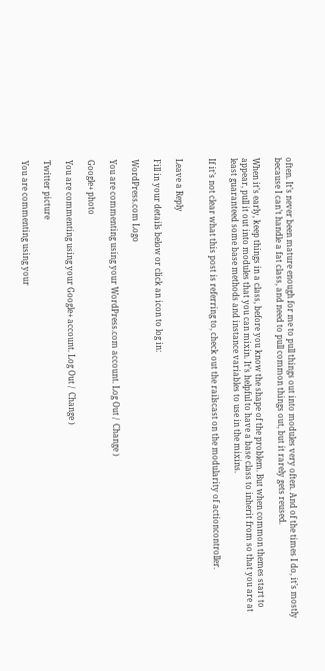often. It’s never been mature enough for me to pull things out into modules very often. And of the times I do, it’s mostly because I can’t handle a fat class, and need to pull common things out, but it rarely gets reused.

When it’s early, keep things in a class, before you know the shape of the problem. But when common themes start to appear, pull it out into modules that you can mixin. It’s helpful to have a base class to inherit from so that you are at least guaranteed some base methods and instance variables to use in the mixins.

If it’s not clear what this post is referring to, check out the railscast on the modularity of actioncontroller.


Leave a Reply

Fill in your details below or click an icon to log in:

WordPress.com Logo

You are commenting using your WordPress.com account. Log Out /  Change )

Google+ photo

You are commenting using your Google+ account. Log Out /  Change )

Twitter picture

You are commenting using your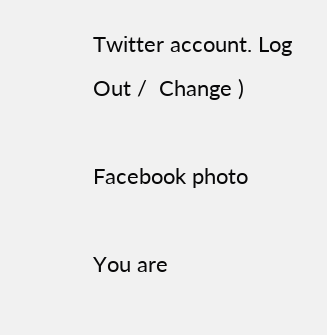Twitter account. Log Out /  Change )

Facebook photo

You are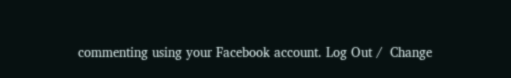commenting using your Facebook account. Log Out /  Change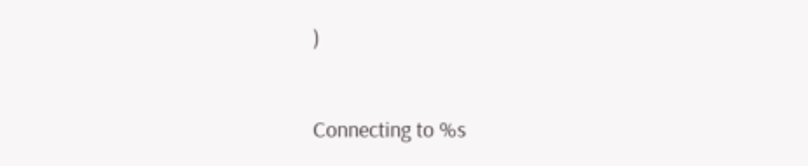)


Connecting to %s